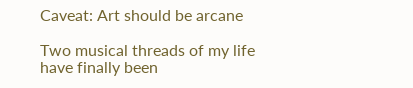Caveat: Art should be arcane

Two musical threads of my life have finally been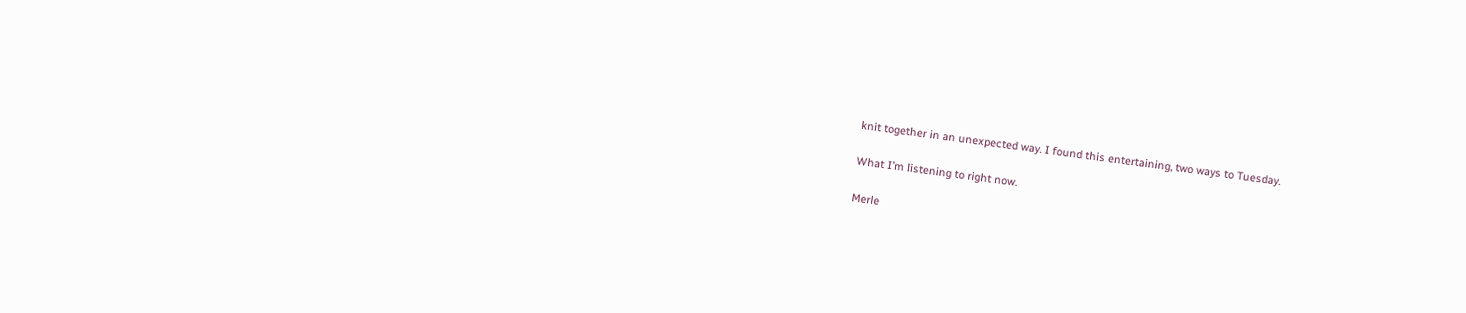knit together in an unexpected way. I found this entertaining, two ways to Tuesday.

What I’m listening to right now.

Merle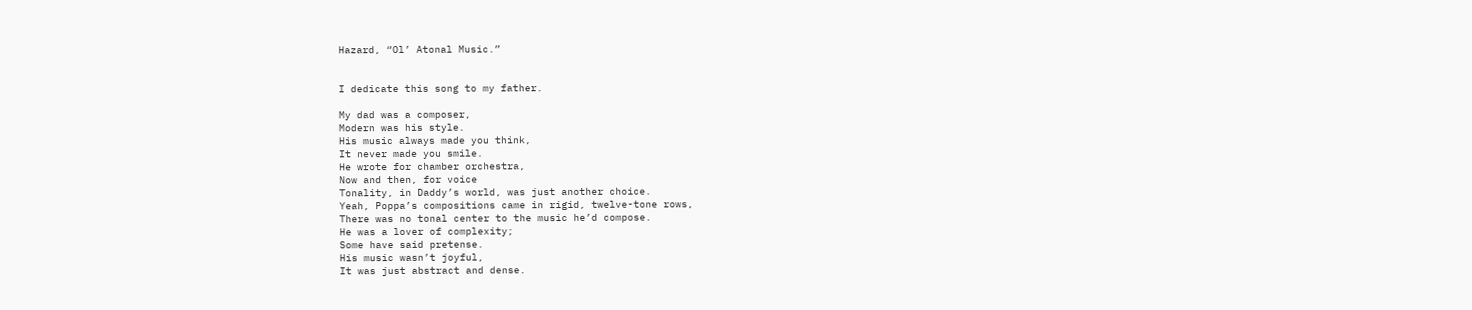Hazard, “Ol’ Atonal Music.”


I dedicate this song to my father.

My dad was a composer,
Modern was his style.
His music always made you think,
It never made you smile.
He wrote for chamber orchestra,
Now and then, for voice
Tonality, in Daddy’s world, was just another choice.
Yeah, Poppa’s compositions came in rigid, twelve-tone rows,
There was no tonal center to the music he’d compose.
He was a lover of complexity;
Some have said pretense.
His music wasn’t joyful,
It was just abstract and dense.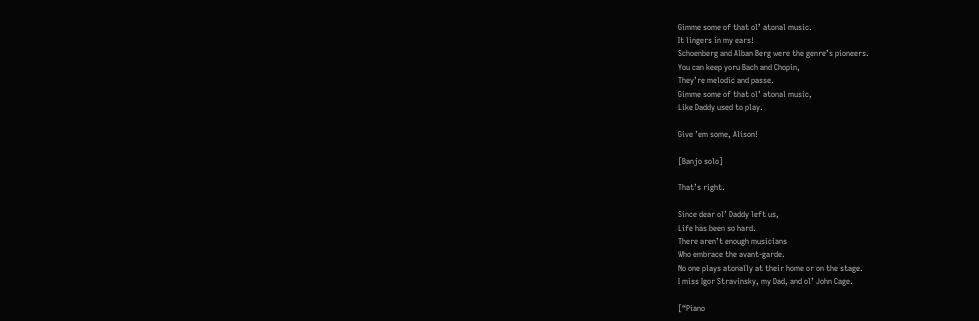Gimme some of that ol’ atonal music.
It lingers in my ears!
Schoenberg and Alban Berg were the genre’s pioneers.
You can keep yoru Bach and Chopin,
They’re melodic and passe.
Gimme some of that ol’ atonal music,
Like Daddy used to play.

Give ’em some, Alison!

[Banjo solo]

That’s right.

Since dear ol’ Daddy left us,
Life has been so hard.
There aren’t enough musicians
Who embrace the avant-garde.
No one plays atonally at their home or on the stage.
I miss Igor Stravinsky, my Dad, and ol’ John Cage.

[“Piano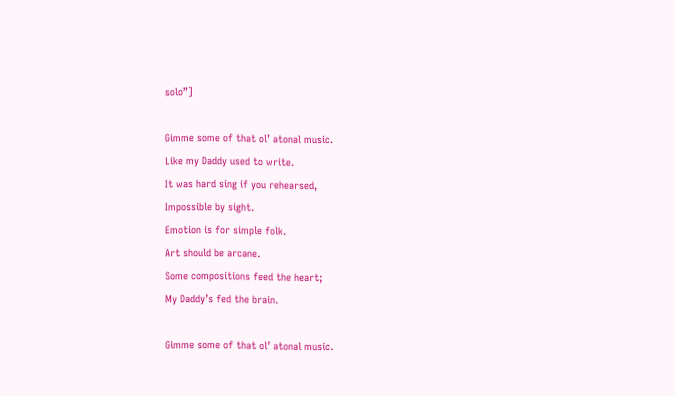solo”]

Gimme some of that ol’ atonal music.
Like my Daddy used to write.
It was hard sing if you rehearsed,
Impossible by sight.
Emotion is for simple folk.
Art should be arcane.
Some compositions feed the heart;
My Daddy’s fed the brain.

Gimme some of that ol’ atonal music.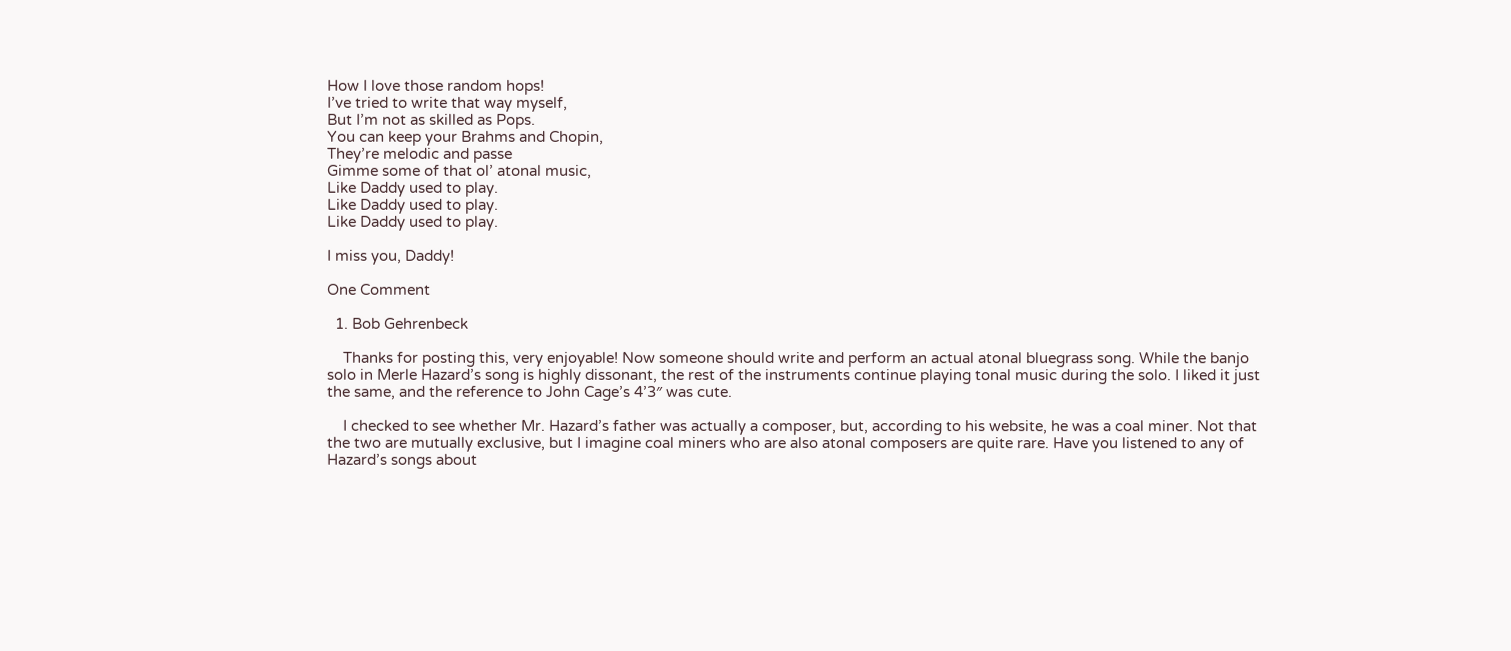How I love those random hops!
I’ve tried to write that way myself,
But I’m not as skilled as Pops.
You can keep your Brahms and Chopin,
They’re melodic and passe
Gimme some of that ol’ atonal music,
Like Daddy used to play.
Like Daddy used to play.
Like Daddy used to play.

I miss you, Daddy!

One Comment

  1. Bob Gehrenbeck

    Thanks for posting this, very enjoyable! Now someone should write and perform an actual atonal bluegrass song. While the banjo solo in Merle Hazard’s song is highly dissonant, the rest of the instruments continue playing tonal music during the solo. I liked it just the same, and the reference to John Cage’s 4’3″ was cute.

    I checked to see whether Mr. Hazard’s father was actually a composer, but, according to his website, he was a coal miner. Not that the two are mutually exclusive, but I imagine coal miners who are also atonal composers are quite rare. Have you listened to any of Hazard’s songs about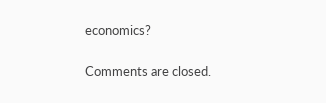economics?

Comments are closed.